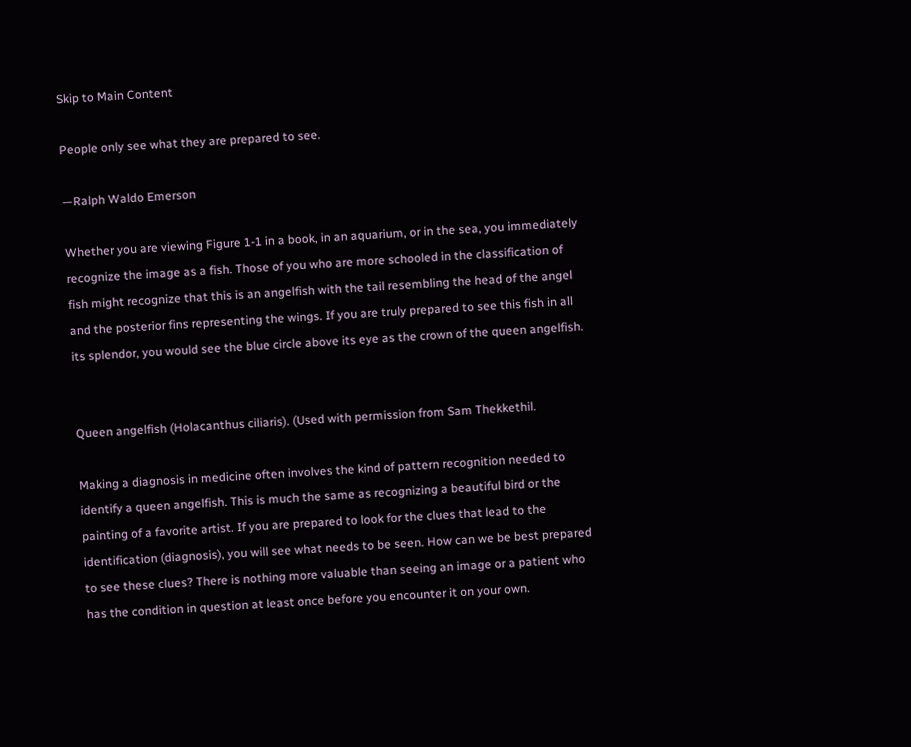Skip to Main Content

People only see what they are prepared to see.

—Ralph Waldo Emerson

Whether you are viewing Figure 1-1 in a book, in an aquarium, or in the sea, you immediately recognize the image as a fish. Those of you who are more schooled in the classification of fish might recognize that this is an angelfish with the tail resembling the head of the angel and the posterior fins representing the wings. If you are truly prepared to see this fish in all its splendor, you would see the blue circle above its eye as the crown of the queen angelfish.


Queen angelfish (Holacanthus ciliaris). (Used with permission from Sam Thekkethil.

Making a diagnosis in medicine often involves the kind of pattern recognition needed to identify a queen angelfish. This is much the same as recognizing a beautiful bird or the painting of a favorite artist. If you are prepared to look for the clues that lead to the identification (diagnosis), you will see what needs to be seen. How can we be best prepared to see these clues? There is nothing more valuable than seeing an image or a patient who has the condition in question at least once before you encounter it on your own.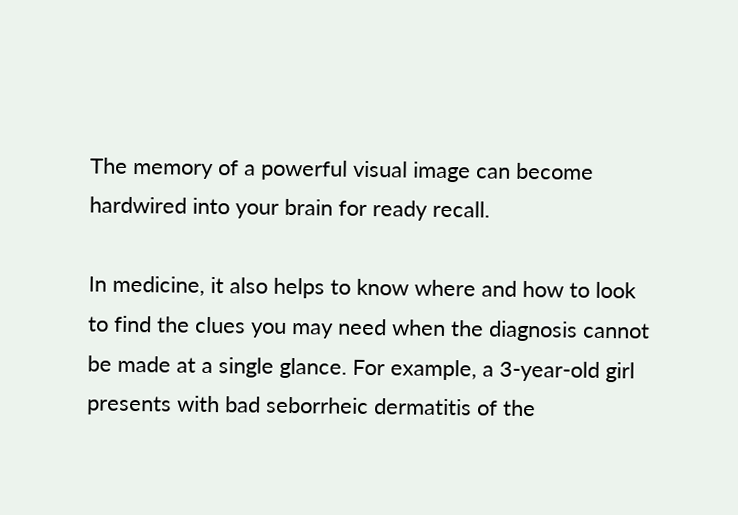The memory of a powerful visual image can become hardwired into your brain for ready recall.

In medicine, it also helps to know where and how to look to find the clues you may need when the diagnosis cannot be made at a single glance. For example, a 3-year-old girl presents with bad seborrheic dermatitis of the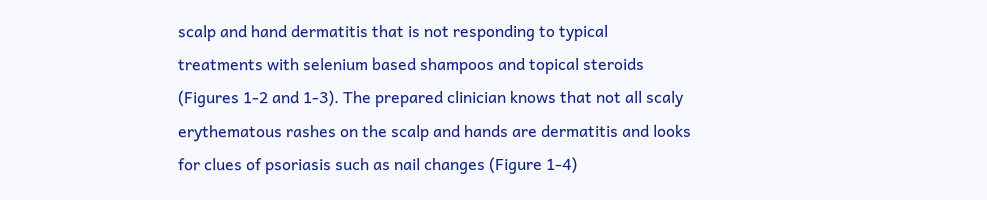scalp and hand dermatitis that is not responding to typical treatments with selenium based shampoos and topical steroids (Figures 1-2 and 1-3). The prepared clinician knows that not all scaly erythematous rashes on the scalp and hands are dermatitis and looks for clues of psoriasis such as nail changes (Figure 1-4)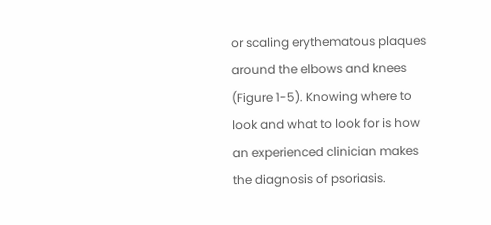or scaling erythematous plaques around the elbows and knees (Figure 1-5). Knowing where to look and what to look for is how an experienced clinician makes the diagnosis of psoriasis.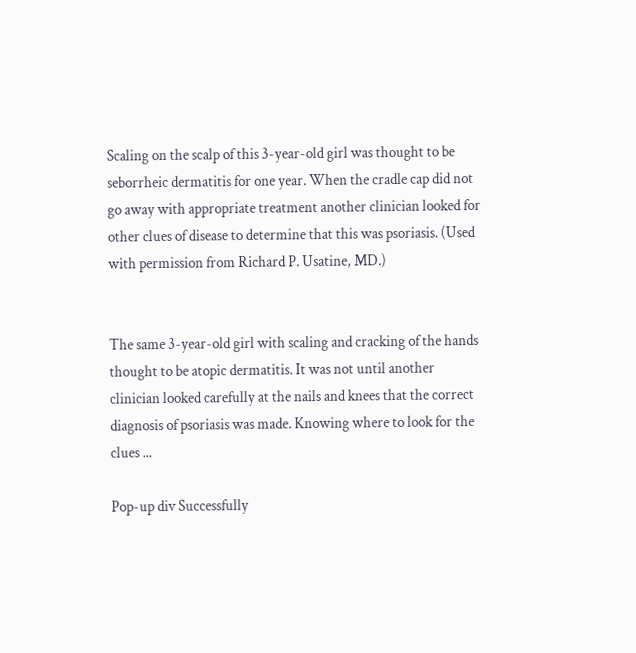Scaling on the scalp of this 3-year-old girl was thought to be seborrheic dermatitis for one year. When the cradle cap did not go away with appropriate treatment another clinician looked for other clues of disease to determine that this was psoriasis. (Used with permission from Richard P. Usatine, MD.)


The same 3-year-old girl with scaling and cracking of the hands thought to be atopic dermatitis. It was not until another clinician looked carefully at the nails and knees that the correct diagnosis of psoriasis was made. Knowing where to look for the clues ...

Pop-up div Successfully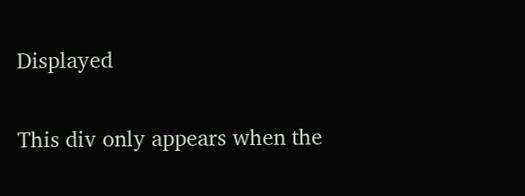Displayed

This div only appears when the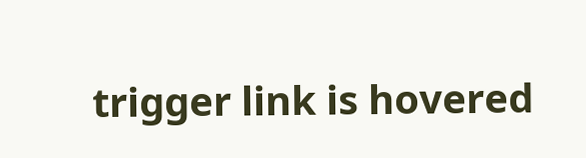trigger link is hovered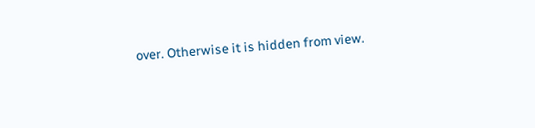over. Otherwise it is hidden from view.